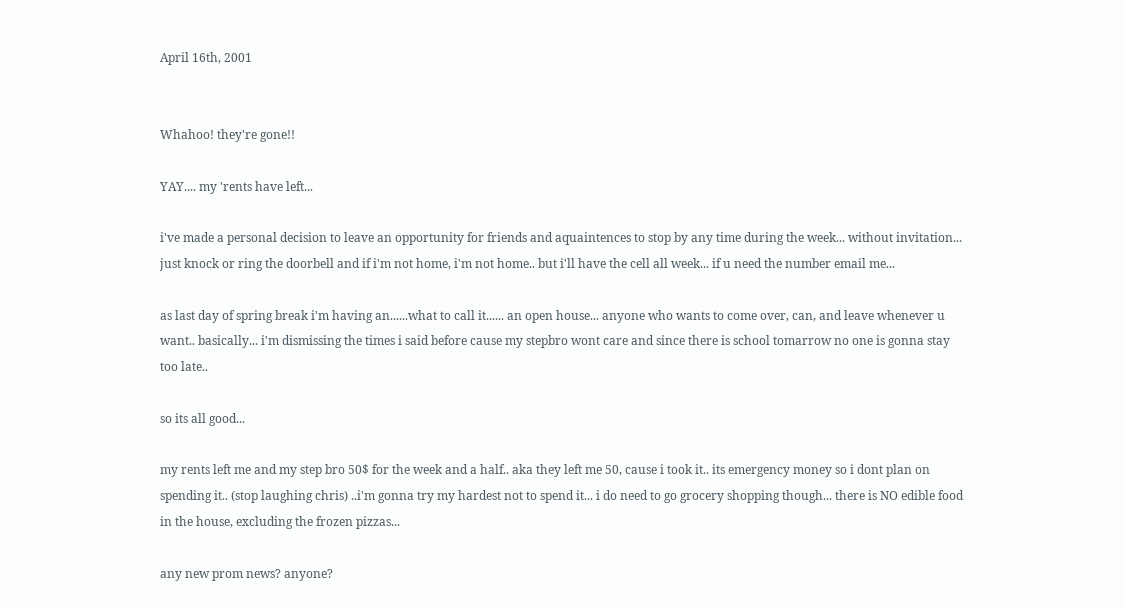April 16th, 2001


Whahoo! they're gone!!

YAY.... my 'rents have left...

i've made a personal decision to leave an opportunity for friends and aquaintences to stop by any time during the week... without invitation... just knock or ring the doorbell and if i'm not home, i'm not home.. but i'll have the cell all week... if u need the number email me...

as last day of spring break i'm having an......what to call it...... an open house... anyone who wants to come over, can, and leave whenever u want.. basically... i'm dismissing the times i said before cause my stepbro wont care and since there is school tomarrow no one is gonna stay too late..

so its all good...

my rents left me and my step bro 50$ for the week and a half.. aka they left me 50, cause i took it.. its emergency money so i dont plan on spending it.. (stop laughing chris) ..i'm gonna try my hardest not to spend it... i do need to go grocery shopping though... there is NO edible food in the house, excluding the frozen pizzas...

any new prom news? anyone?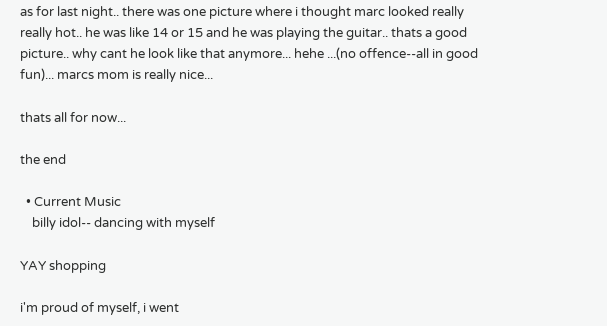as for last night.. there was one picture where i thought marc looked really really hot.. he was like 14 or 15 and he was playing the guitar.. thats a good picture.. why cant he look like that anymore... hehe ...(no offence--all in good fun)... marcs mom is really nice...

thats all for now...

the end

  • Current Music
    billy idol-- dancing with myself

YAY shopping

i'm proud of myself, i went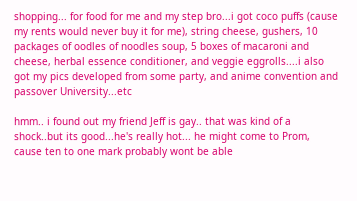shopping... for food for me and my step bro...i got coco puffs (cause my rents would never buy it for me), string cheese, gushers, 10 packages of oodles of noodles soup, 5 boxes of macaroni and cheese, herbal essence conditioner, and veggie eggrolls....i also got my pics developed from some party, and anime convention and passover University...etc

hmm.. i found out my friend Jeff is gay.. that was kind of a shock..but its good...he's really hot... he might come to Prom, cause ten to one mark probably wont be able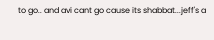to go.. and avi cant go cause its shabbat...jeff's a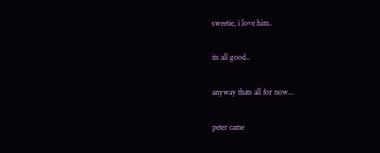sweetie, i love him..

its all good..

anyway thats all for now...

peter came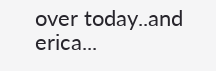over today..and erica...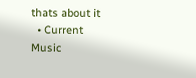thats about it
  • Current Music